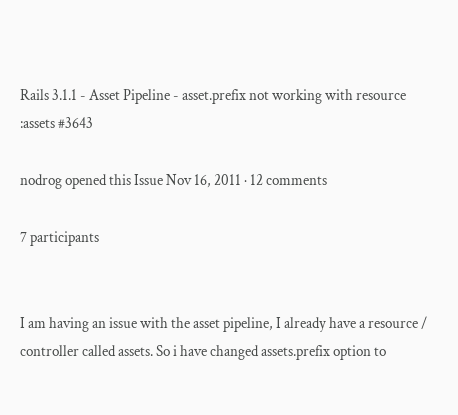Rails 3.1.1 - Asset Pipeline - asset.prefix not working with resource :assets #3643

nodrog opened this Issue Nov 16, 2011 · 12 comments

7 participants


I am having an issue with the asset pipeline, I already have a resource / controller called assets. So i have changed assets.prefix option to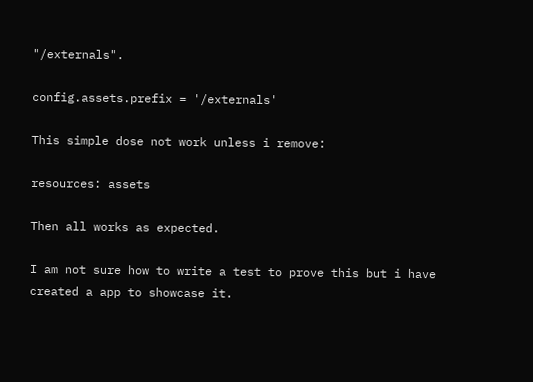"/externals".

config.assets.prefix = '/externals'

This simple dose not work unless i remove:

resources: assets

Then all works as expected.

I am not sure how to write a test to prove this but i have created a app to showcase it.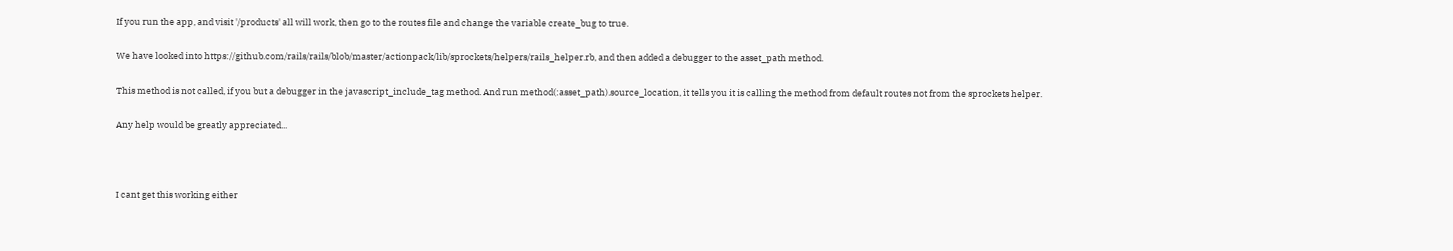If you run the app, and visit '/products' all will work, then go to the routes file and change the variable create_bug to true.

We have looked into https://github.com/rails/rails/blob/master/actionpack/lib/sprockets/helpers/rails_helper.rb, and then added a debugger to the asset_path method.

This method is not called, if you but a debugger in the javascript_include_tag method. And run method(:asset_path).source_location, it tells you it is calling the method from default routes not from the sprockets helper.

Any help would be greatly appreciated...



I cant get this working either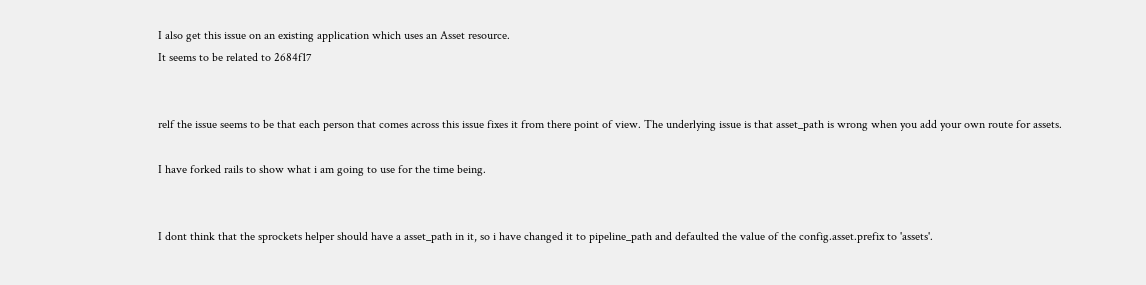I also get this issue on an existing application which uses an Asset resource.
It seems to be related to 2684f17


relf the issue seems to be that each person that comes across this issue fixes it from there point of view. The underlying issue is that asset_path is wrong when you add your own route for assets.

I have forked rails to show what i am going to use for the time being.


I dont think that the sprockets helper should have a asset_path in it, so i have changed it to pipeline_path and defaulted the value of the config.asset.prefix to 'assets'.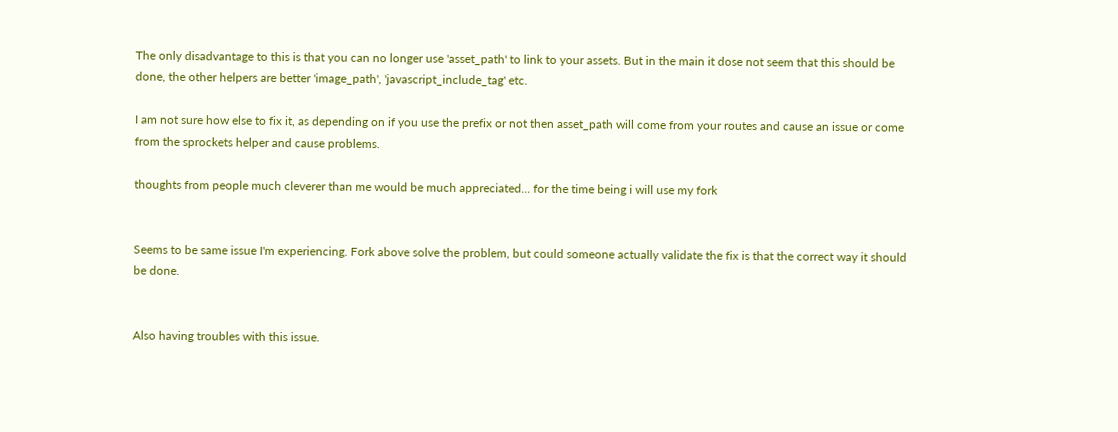The only disadvantage to this is that you can no longer use 'asset_path' to link to your assets. But in the main it dose not seem that this should be done, the other helpers are better 'image_path', 'javascript_include_tag' etc.

I am not sure how else to fix it, as depending on if you use the prefix or not then asset_path will come from your routes and cause an issue or come from the sprockets helper and cause problems.

thoughts from people much cleverer than me would be much appreciated... for the time being i will use my fork


Seems to be same issue I'm experiencing. Fork above solve the problem, but could someone actually validate the fix is that the correct way it should be done.


Also having troubles with this issue.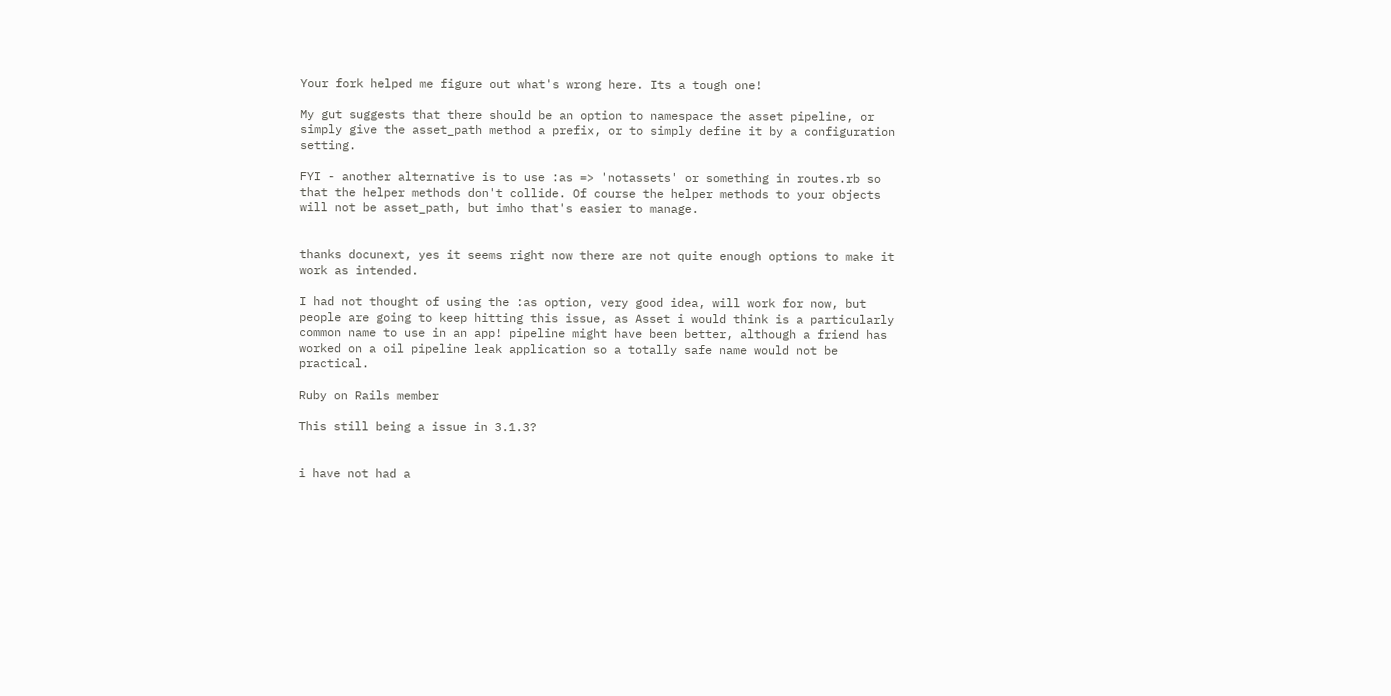Your fork helped me figure out what's wrong here. Its a tough one!

My gut suggests that there should be an option to namespace the asset pipeline, or simply give the asset_path method a prefix, or to simply define it by a configuration setting.

FYI - another alternative is to use :as => 'notassets' or something in routes.rb so that the helper methods don't collide. Of course the helper methods to your objects will not be asset_path, but imho that's easier to manage.


thanks docunext, yes it seems right now there are not quite enough options to make it work as intended.

I had not thought of using the :as option, very good idea, will work for now, but people are going to keep hitting this issue, as Asset i would think is a particularly common name to use in an app! pipeline might have been better, although a friend has worked on a oil pipeline leak application so a totally safe name would not be practical.

Ruby on Rails member

This still being a issue in 3.1.3?


i have not had a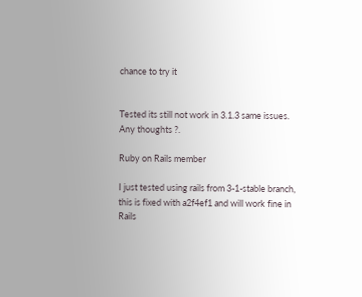chance to try it


Tested its still not work in 3.1.3 same issues.
Any thoughts ?.

Ruby on Rails member

I just tested using rails from 3-1-stable branch, this is fixed with a2f4ef1 and will work fine in Rails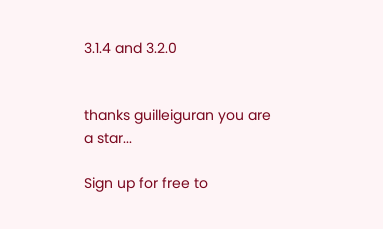3.1.4 and 3.2.0


thanks guilleiguran you are a star...

Sign up for free to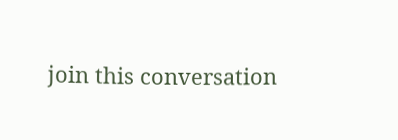join this conversation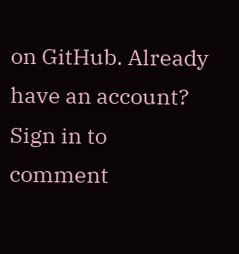on GitHub. Already have an account? Sign in to comment